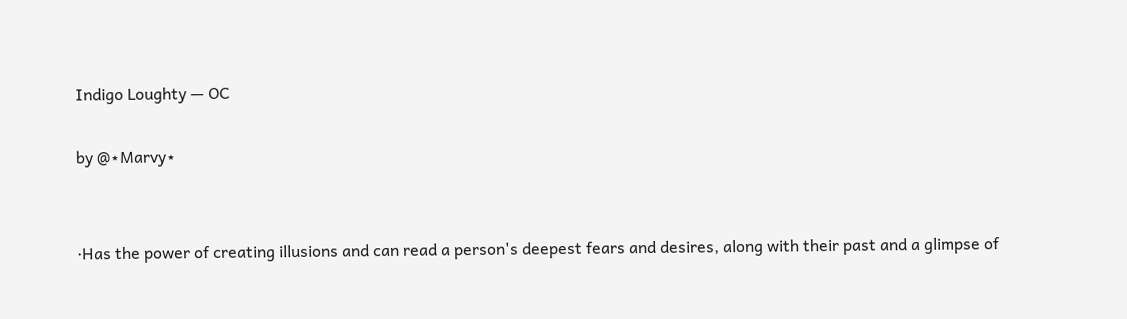Indigo Loughty — OC

by @⋆Marvy⋆


∙Has the power of creating illusions and can read a person's deepest fears and desires, along with their past and a glimpse of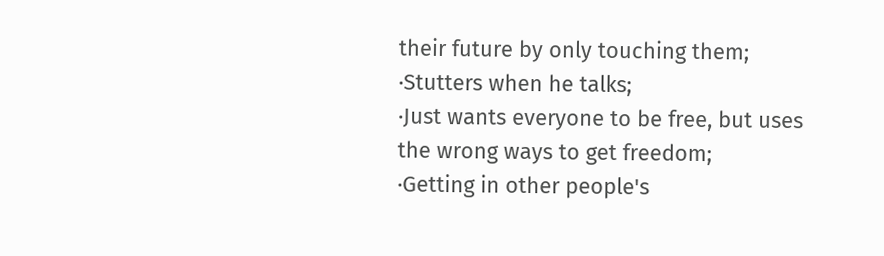their future by only touching them;
∙Stutters when he talks;
∙Just wants everyone to be free, but uses the wrong ways to get freedom;
∙Getting in other people's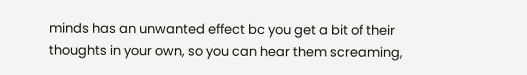minds has an unwanted effect bc you get a bit of their thoughts in your own, so you can hear them screaming,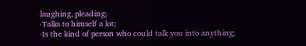laughing, pleading;
∙Talks to himself a lot;
∙Is the kind of person who could talk you into anything;